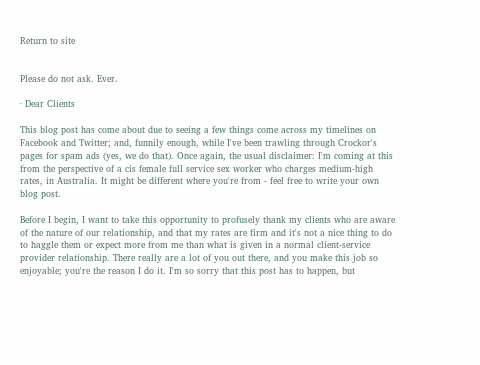Return to site


Please do not ask. Ever.

· Dear Clients

This blog post has come about due to seeing a few things come across my timelines on Facebook and Twitter; and, funnily enough, while I've been trawling through Crockor's pages for spam ads (yes, we do that). Once again, the usual disclaimer: I'm coming at this from the perspective of a cis female full service sex worker who charges medium-high rates, in Australia. It might be different where you're from - feel free to write your own blog post.

Before I begin, I want to take this opportunity to profusely thank my clients who are aware of the nature of our relationship, and that my rates are firm and it's not a nice thing to do to haggle them or expect more from me than what is given in a normal client-service provider relationship. There really are a lot of you out there, and you make this job so enjoyable; you're the reason I do it. I'm so sorry that this post has to happen, but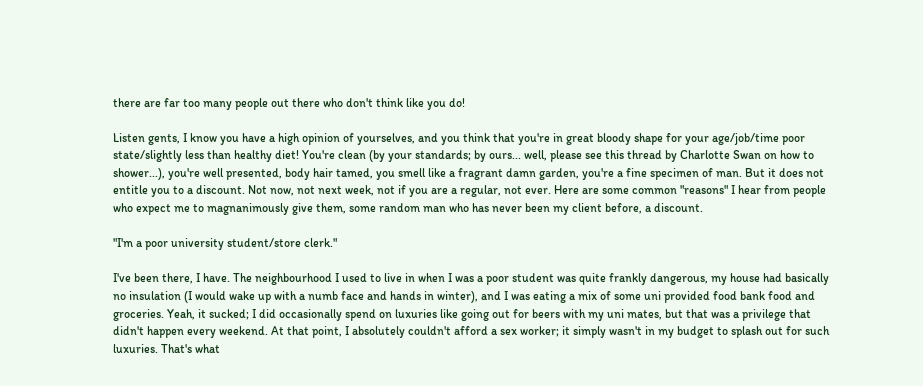there are far too many people out there who don't think like you do!

Listen gents, I know you have a high opinion of yourselves, and you think that you're in great bloody shape for your age/job/time poor state/slightly less than healthy diet! You're clean (by your standards; by ours... well, please see this thread by Charlotte Swan on how to shower...), you're well presented, body hair tamed, you smell like a fragrant damn garden, you're a fine specimen of man. But it does not entitle you to a discount. Not now, not next week, not if you are a regular, not ever. Here are some common "reasons" I hear from people who expect me to magnanimously give them, some random man who has never been my client before, a discount.

"I'm a poor university student/store clerk."

I've been there, I have. The neighbourhood I used to live in when I was a poor student was quite frankly dangerous, my house had basically no insulation (I would wake up with a numb face and hands in winter), and I was eating a mix of some uni provided food bank food and groceries. Yeah, it sucked; I did occasionally spend on luxuries like going out for beers with my uni mates, but that was a privilege that didn't happen every weekend. At that point, I absolutely couldn't afford a sex worker; it simply wasn't in my budget to splash out for such luxuries. That's what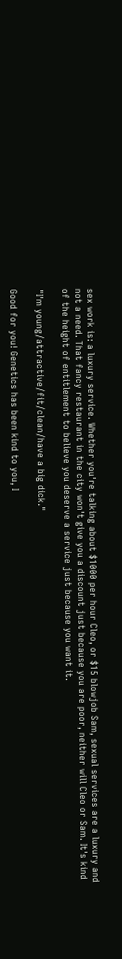sex work is: a luxury service. Whether you're talking about $1000 per hour Cleo, or $15 blowjob Sam, sexual services are a luxury and not a need. That fancy restaurant in the city won't give you a discount just because you are poor, neither will Cleo or Sam. It's kind of the height of entitlement to believe you deserve a service just because you want it.

"I'm young/attractive/fit/clean/have a big dick."

Good for you! Genetics has been kind to you, I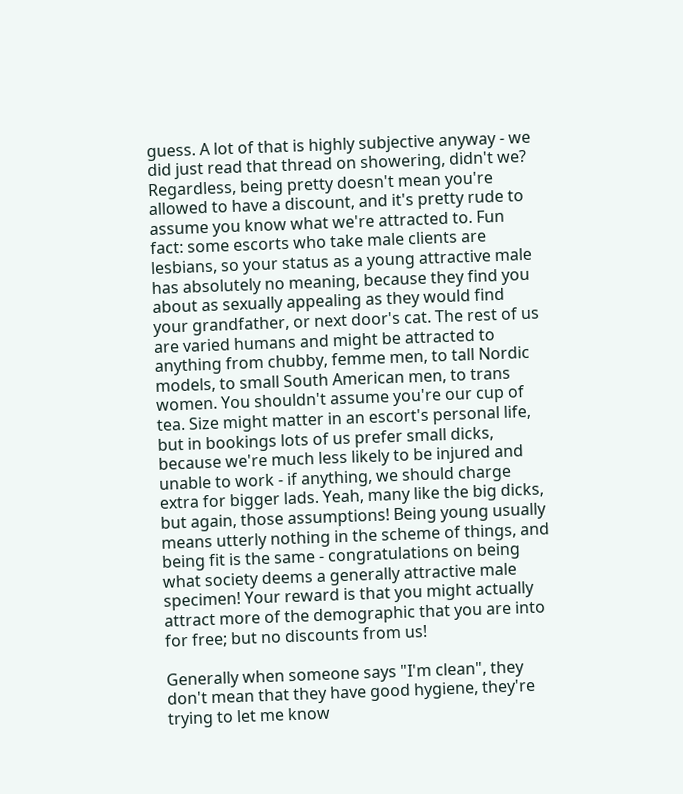guess. A lot of that is highly subjective anyway - we did just read that thread on showering, didn't we? Regardless, being pretty doesn't mean you're allowed to have a discount, and it's pretty rude to assume you know what we're attracted to. Fun fact: some escorts who take male clients are lesbians, so your status as a young attractive male has absolutely no meaning, because they find you about as sexually appealing as they would find your grandfather, or next door's cat. The rest of us are varied humans and might be attracted to anything from chubby, femme men, to tall Nordic models, to small South American men, to trans women. You shouldn't assume you're our cup of tea. Size might matter in an escort's personal life, but in bookings lots of us prefer small dicks, because we're much less likely to be injured and unable to work - if anything, we should charge extra for bigger lads. Yeah, many like the big dicks, but again, those assumptions! Being young usually means utterly nothing in the scheme of things, and being fit is the same - congratulations on being what society deems a generally attractive male specimen! Your reward is that you might actually attract more of the demographic that you are into for free; but no discounts from us!

Generally when someone says "I'm clean", they don't mean that they have good hygiene, they're trying to let me know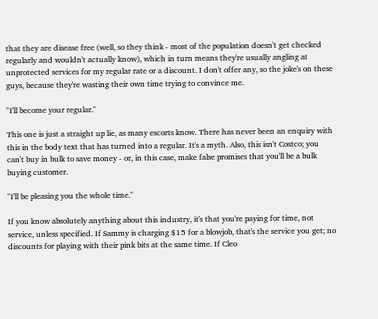that they are disease free (well, so they think - most of the population doesn't get checked regularly and wouldn't actually know), which in turn means they're usually angling at unprotected services for my regular rate or a discount. I don't offer any, so the joke's on these guys, because they're wasting their own time trying to convince me.

"I'll become your regular."

This one is just a straight up lie, as many escorts know. There has never been an enquiry with this in the body text that has turned into a regular. It's a myth. Also, this isn't Costco; you can't buy in bulk to save money - or, in this case, make false promises that you'll be a bulk buying customer.

"I'll be pleasing you the whole time."

If you know absolutely anything about this industry, it's that you're paying for time, not service, unless specified. If Sammy is charging $15 for a blowjob, that's the service you get; no discounts for playing with their pink bits at the same time. If Cleo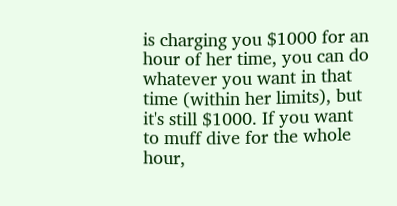is charging you $1000 for an hour of her time, you can do whatever you want in that time (within her limits), but it's still $1000. If you want to muff dive for the whole hour,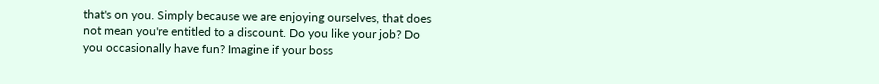that's on you. Simply because we are enjoying ourselves, that does not mean you're entitled to a discount. Do you like your job? Do you occasionally have fun? Imagine if your boss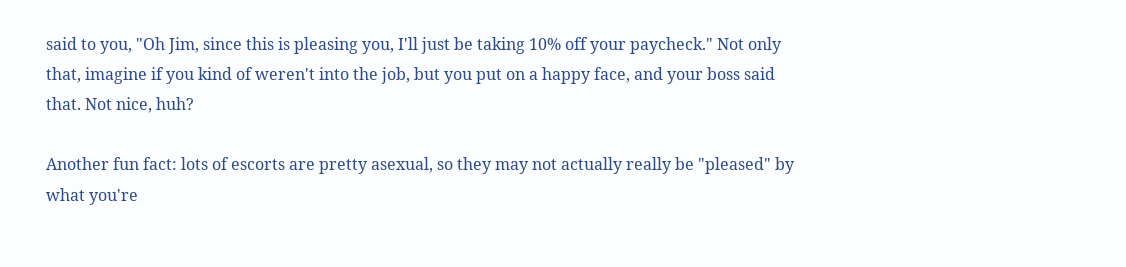said to you, "Oh Jim, since this is pleasing you, I'll just be taking 10% off your paycheck." Not only that, imagine if you kind of weren't into the job, but you put on a happy face, and your boss said that. Not nice, huh?

Another fun fact: lots of escorts are pretty asexual, so they may not actually really be "pleased" by what you're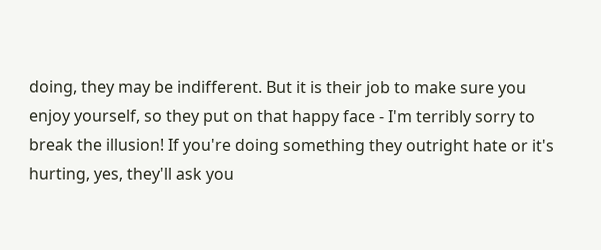doing, they may be indifferent. But it is their job to make sure you enjoy yourself, so they put on that happy face - I'm terribly sorry to break the illusion! If you're doing something they outright hate or it's hurting, yes, they'll ask you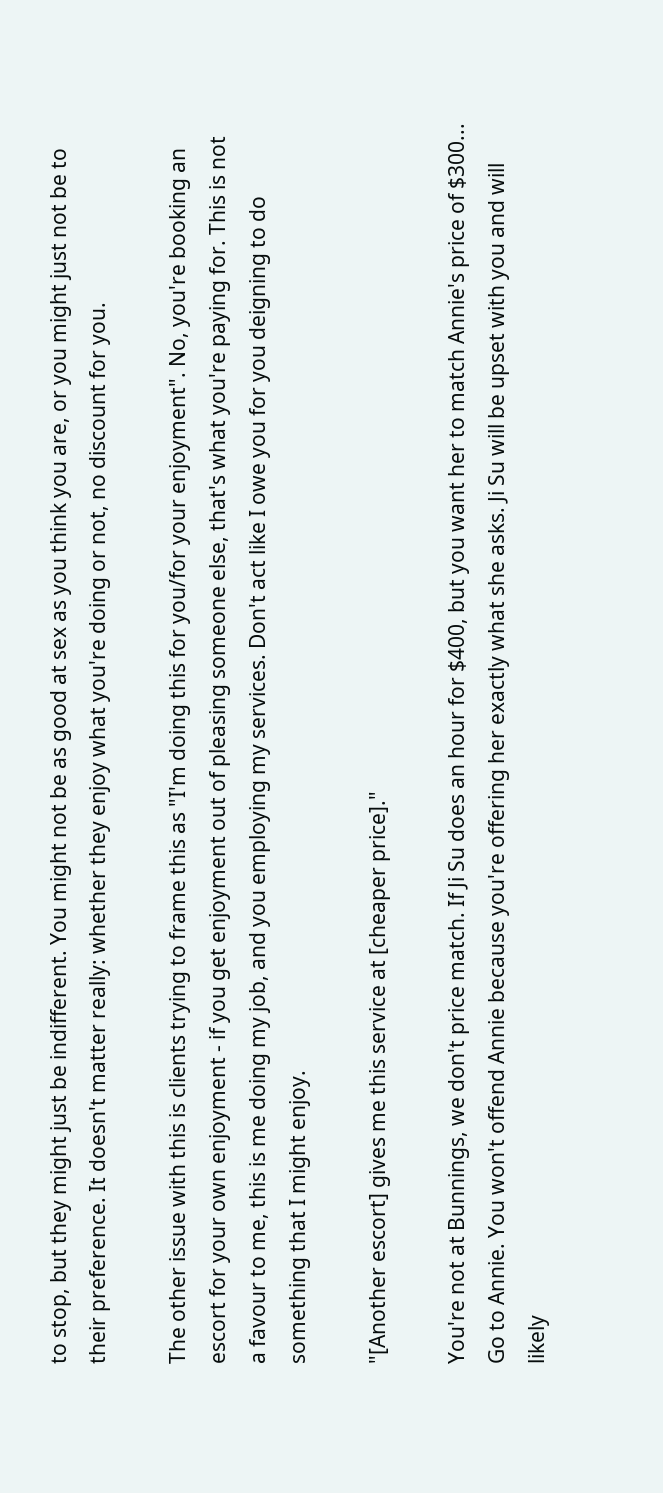to stop, but they might just be indifferent. You might not be as good at sex as you think you are, or you might just not be to their preference. It doesn't matter really: whether they enjoy what you're doing or not, no discount for you.

The other issue with this is clients trying to frame this as "I'm doing this for you/for your enjoyment". No, you're booking an escort for your own enjoyment - if you get enjoyment out of pleasing someone else, that's what you're paying for. This is not a favour to me, this is me doing my job, and you employing my services. Don't act like I owe you for you deigning to do something that I might enjoy.

"[Another escort] gives me this service at [cheaper price]."

You're not at Bunnings, we don't price match. If Ji Su does an hour for $400, but you want her to match Annie's price of $300... Go to Annie. You won't offend Annie because you're offering her exactly what she asks. Ji Su will be upset with you and will likely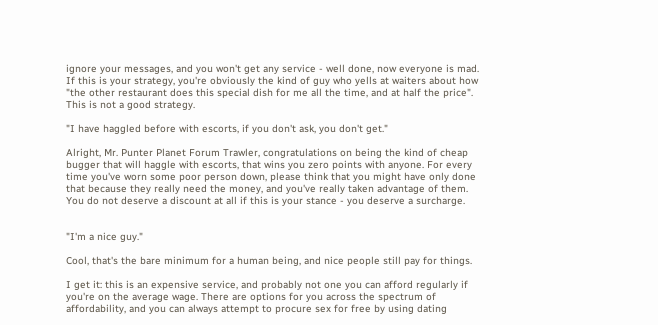ignore your messages, and you won't get any service - well done, now everyone is mad. If this is your strategy, you're obviously the kind of guy who yells at waiters about how "the other restaurant does this special dish for me all the time, and at half the price". This is not a good strategy.

"I have haggled before with escorts, if you don't ask, you don't get."

Alright, Mr. Punter Planet Forum Trawler, congratulations on being the kind of cheap bugger that will haggle with escorts, that wins you zero points with anyone. For every time you've worn some poor person down, please think that you might have only done that because they really need the money, and you've really taken advantage of them. You do not deserve a discount at all if this is your stance - you deserve a surcharge.


"I'm a nice guy."

Cool, that's the bare minimum for a human being, and nice people still pay for things.

I get it: this is an expensive service, and probably not one you can afford regularly if you're on the average wage. There are options for you across the spectrum of affordability, and you can always attempt to procure sex for free by using dating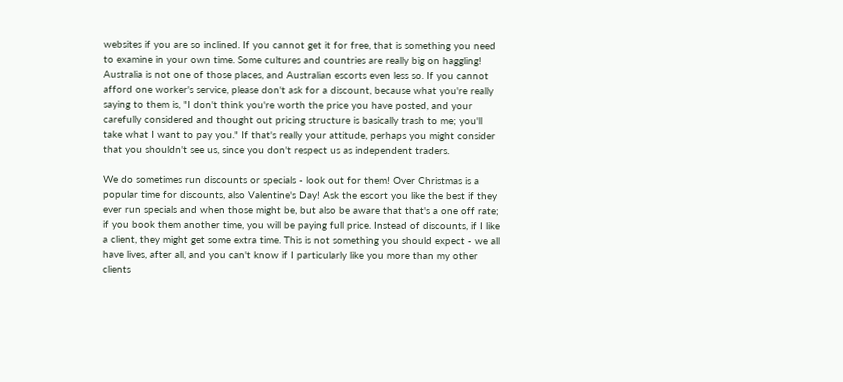websites if you are so inclined. If you cannot get it for free, that is something you need to examine in your own time. Some cultures and countries are really big on haggling! Australia is not one of those places, and Australian escorts even less so. If you cannot afford one worker's service, please don't ask for a discount, because what you're really saying to them is, "I don't think you're worth the price you have posted, and your carefully considered and thought out pricing structure is basically trash to me; you'll take what I want to pay you." If that's really your attitude, perhaps you might consider that you shouldn't see us, since you don't respect us as independent traders.

We do sometimes run discounts or specials - look out for them! Over Christmas is a popular time for discounts, also Valentine's Day! Ask the escort you like the best if they ever run specials and when those might be, but also be aware that that's a one off rate; if you book them another time, you will be paying full price. Instead of discounts, if I like a client, they might get some extra time. This is not something you should expect - we all have lives, after all, and you can't know if I particularly like you more than my other clients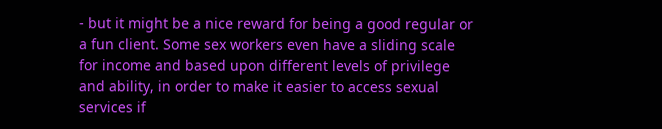- but it might be a nice reward for being a good regular or a fun client. Some sex workers even have a sliding scale for income and based upon different levels of privilege and ability, in order to make it easier to access sexual services if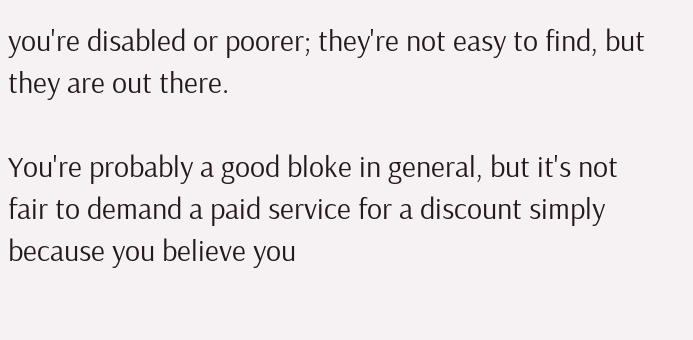you're disabled or poorer; they're not easy to find, but they are out there.

You're probably a good bloke in general, but it's not fair to demand a paid service for a discount simply because you believe you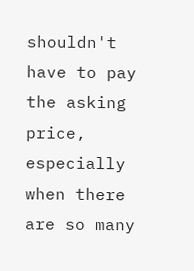shouldn't have to pay the asking price, especially when there are so many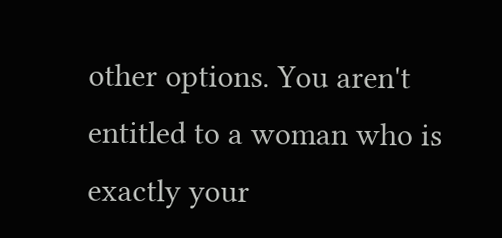other options. You aren't entitled to a woman who is exactly your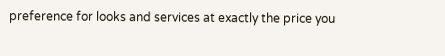preference for looks and services at exactly the price you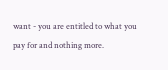want - you are entitled to what you pay for and nothing more.